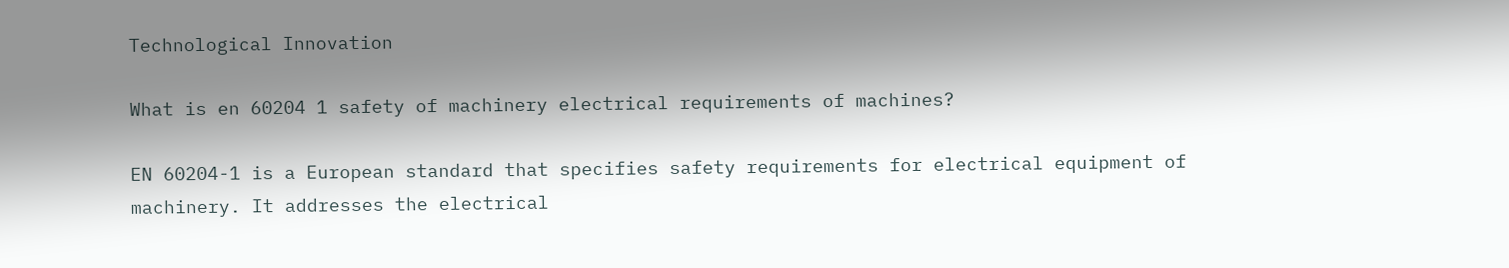Technological Innovation

What is en 60204 1 safety of machinery electrical requirements of machines?

EN 60204-1 is a European standard that specifies safety requirements for electrical equipment of machinery. It addresses the electrical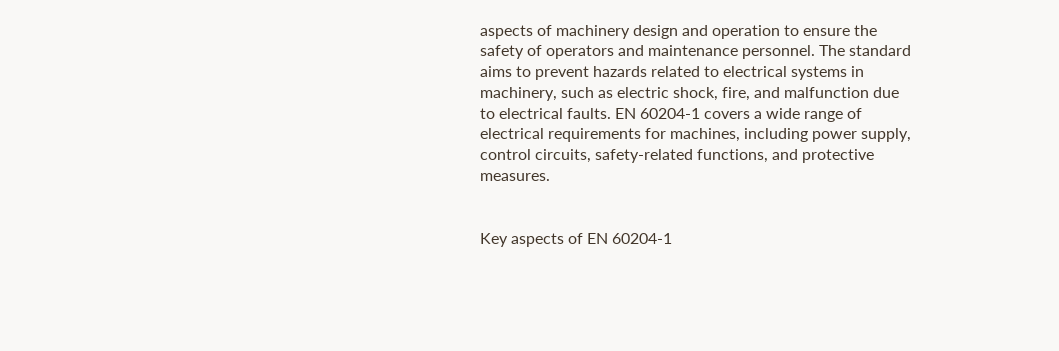aspects of machinery design and operation to ensure the safety of operators and maintenance personnel. The standard aims to prevent hazards related to electrical systems in machinery, such as electric shock, fire, and malfunction due to electrical faults. EN 60204-1 covers a wide range of electrical requirements for machines, including power supply, control circuits, safety-related functions, and protective measures.


Key aspects of EN 60204-1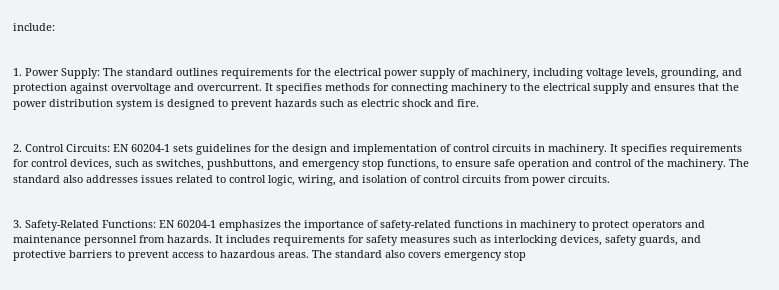include:


1. Power Supply: The standard outlines requirements for the electrical power supply of machinery, including voltage levels, grounding, and protection against overvoltage and overcurrent. It specifies methods for connecting machinery to the electrical supply and ensures that the power distribution system is designed to prevent hazards such as electric shock and fire.


2. Control Circuits: EN 60204-1 sets guidelines for the design and implementation of control circuits in machinery. It specifies requirements for control devices, such as switches, pushbuttons, and emergency stop functions, to ensure safe operation and control of the machinery. The standard also addresses issues related to control logic, wiring, and isolation of control circuits from power circuits.


3. Safety-Related Functions: EN 60204-1 emphasizes the importance of safety-related functions in machinery to protect operators and maintenance personnel from hazards. It includes requirements for safety measures such as interlocking devices, safety guards, and protective barriers to prevent access to hazardous areas. The standard also covers emergency stop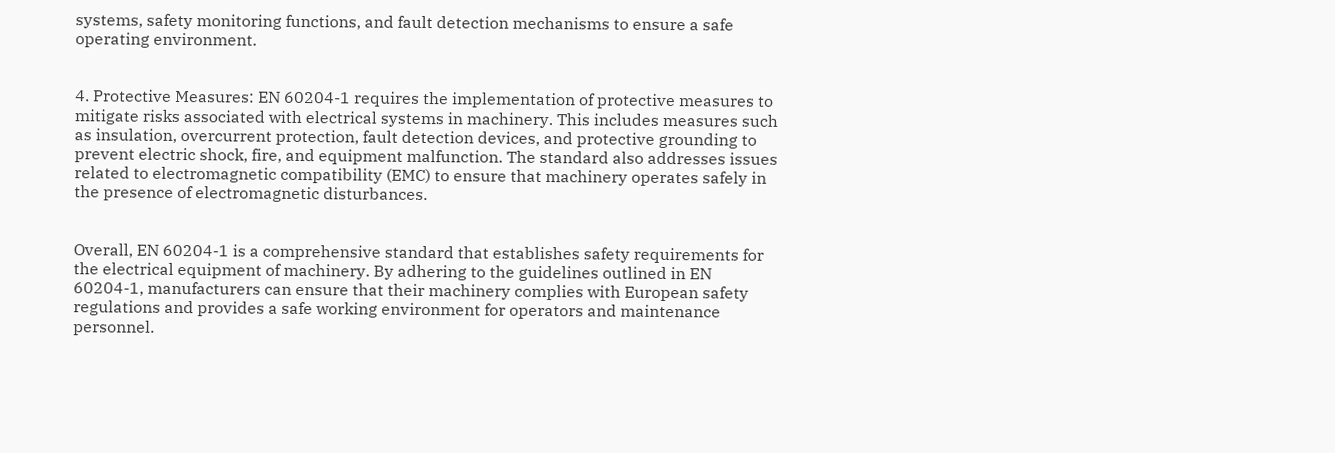systems, safety monitoring functions, and fault detection mechanisms to ensure a safe operating environment.


4. Protective Measures: EN 60204-1 requires the implementation of protective measures to mitigate risks associated with electrical systems in machinery. This includes measures such as insulation, overcurrent protection, fault detection devices, and protective grounding to prevent electric shock, fire, and equipment malfunction. The standard also addresses issues related to electromagnetic compatibility (EMC) to ensure that machinery operates safely in the presence of electromagnetic disturbances.


Overall, EN 60204-1 is a comprehensive standard that establishes safety requirements for the electrical equipment of machinery. By adhering to the guidelines outlined in EN 60204-1, manufacturers can ensure that their machinery complies with European safety regulations and provides a safe working environment for operators and maintenance personnel.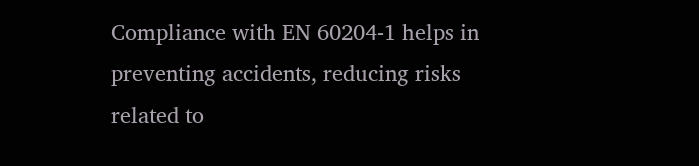Compliance with EN 60204-1 helps in preventing accidents, reducing risks related to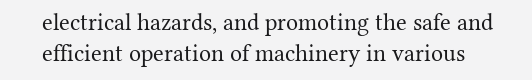electrical hazards, and promoting the safe and efficient operation of machinery in various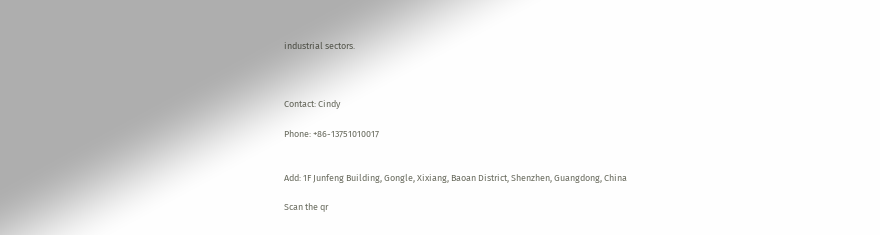industrial sectors.



Contact: Cindy

Phone: +86-13751010017


Add: 1F Junfeng Building, Gongle, Xixiang, Baoan District, Shenzhen, Guangdong, China

Scan the qr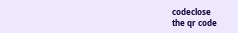codeclose
the qr code